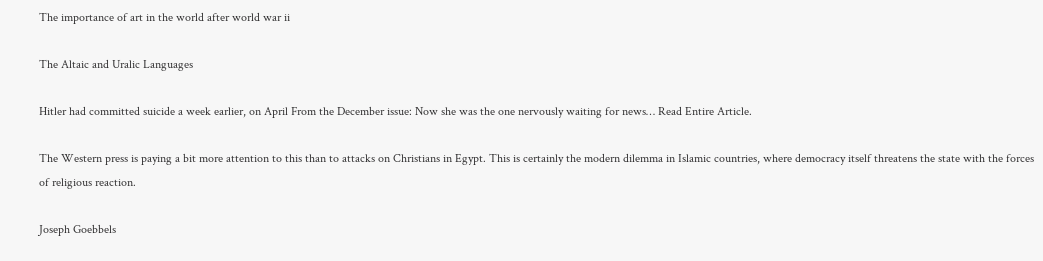The importance of art in the world after world war ii

The Altaic and Uralic Languages

Hitler had committed suicide a week earlier, on April From the December issue: Now she was the one nervously waiting for news… Read Entire Article.

The Western press is paying a bit more attention to this than to attacks on Christians in Egypt. This is certainly the modern dilemma in Islamic countries, where democracy itself threatens the state with the forces of religious reaction.

Joseph Goebbels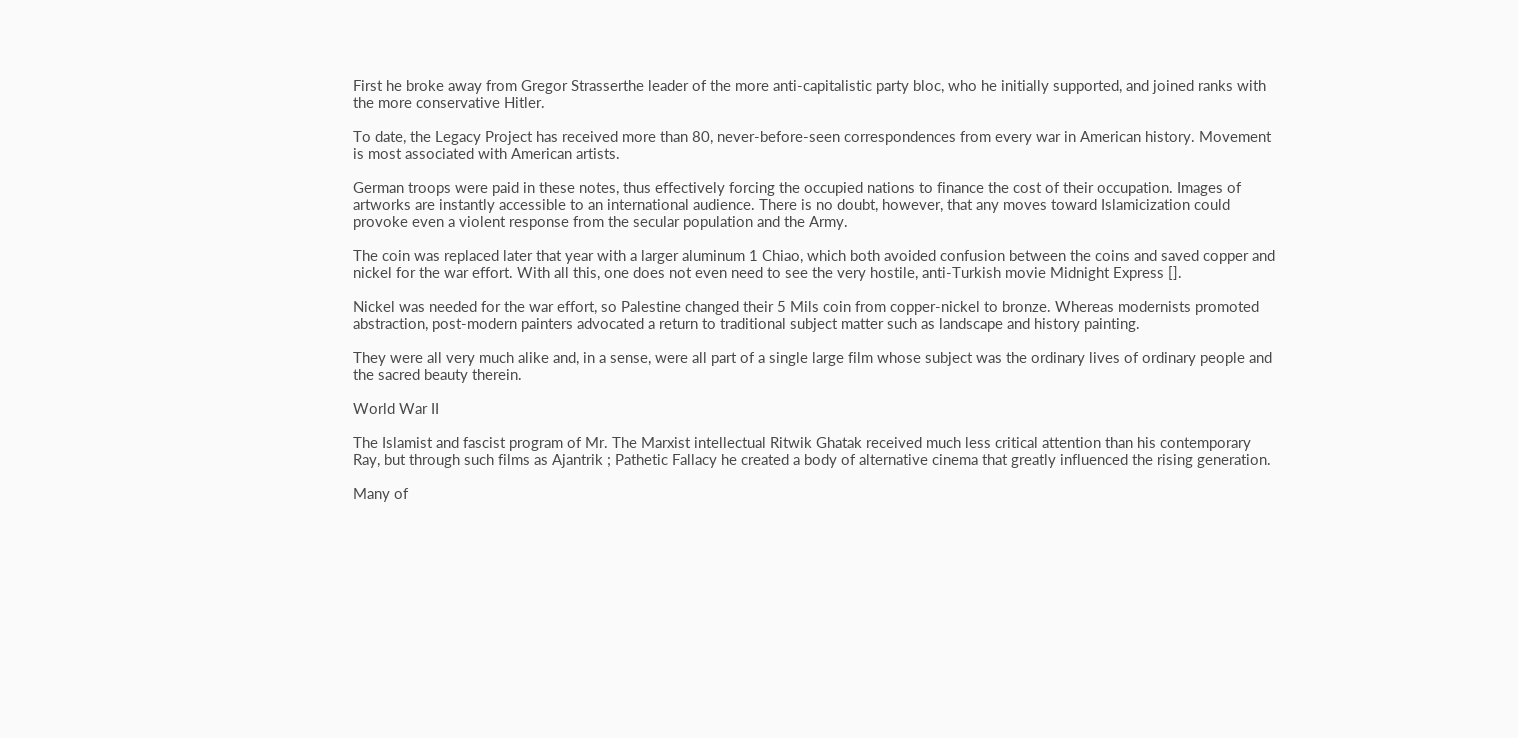First he broke away from Gregor Strasserthe leader of the more anti-capitalistic party bloc, who he initially supported, and joined ranks with the more conservative Hitler.

To date, the Legacy Project has received more than 80, never-before-seen correspondences from every war in American history. Movement is most associated with American artists.

German troops were paid in these notes, thus effectively forcing the occupied nations to finance the cost of their occupation. Images of artworks are instantly accessible to an international audience. There is no doubt, however, that any moves toward Islamicization could provoke even a violent response from the secular population and the Army.

The coin was replaced later that year with a larger aluminum 1 Chiao, which both avoided confusion between the coins and saved copper and nickel for the war effort. With all this, one does not even need to see the very hostile, anti-Turkish movie Midnight Express [].

Nickel was needed for the war effort, so Palestine changed their 5 Mils coin from copper-nickel to bronze. Whereas modernists promoted abstraction, post-modern painters advocated a return to traditional subject matter such as landscape and history painting.

They were all very much alike and, in a sense, were all part of a single large film whose subject was the ordinary lives of ordinary people and the sacred beauty therein.

World War II

The Islamist and fascist program of Mr. The Marxist intellectual Ritwik Ghatak received much less critical attention than his contemporary Ray, but through such films as Ajantrik ; Pathetic Fallacy he created a body of alternative cinema that greatly influenced the rising generation.

Many of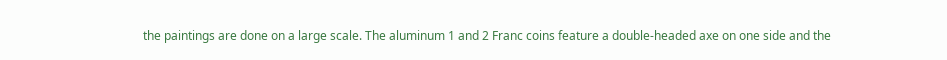the paintings are done on a large scale. The aluminum 1 and 2 Franc coins feature a double-headed axe on one side and the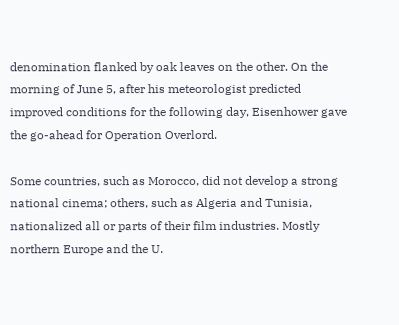denomination flanked by oak leaves on the other. On the morning of June 5, after his meteorologist predicted improved conditions for the following day, Eisenhower gave the go-ahead for Operation Overlord.

Some countries, such as Morocco, did not develop a strong national cinema; others, such as Algeria and Tunisia, nationalized all or parts of their film industries. Mostly northern Europe and the U.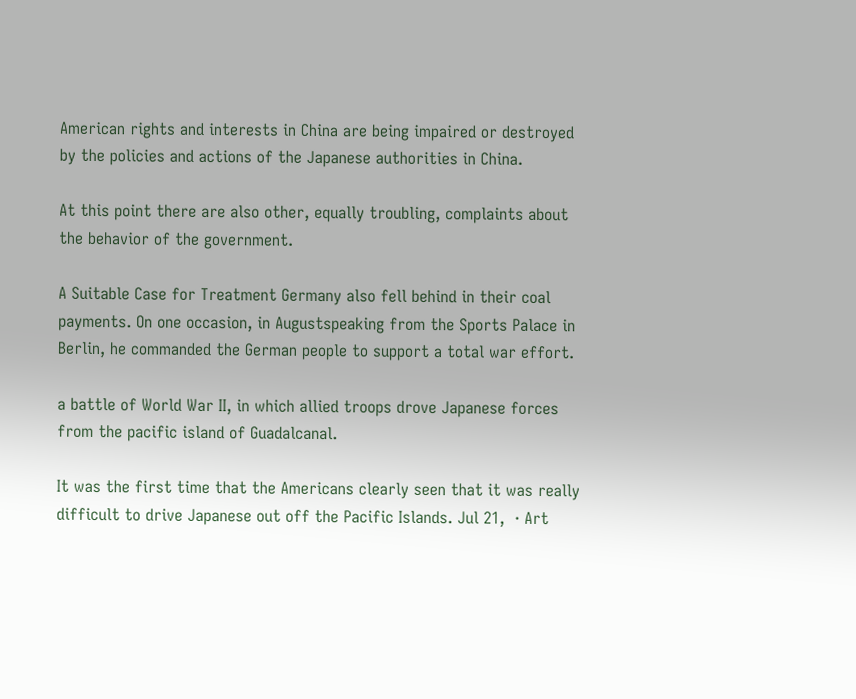American rights and interests in China are being impaired or destroyed by the policies and actions of the Japanese authorities in China.

At this point there are also other, equally troubling, complaints about the behavior of the government.

A Suitable Case for Treatment Germany also fell behind in their coal payments. On one occasion, in Augustspeaking from the Sports Palace in Berlin, he commanded the German people to support a total war effort.

a battle of World War II, in which allied troops drove Japanese forces from the pacific island of Guadalcanal.

It was the first time that the Americans clearly seen that it was really difficult to drive Japanese out off the Pacific Islands. Jul 21,  · Art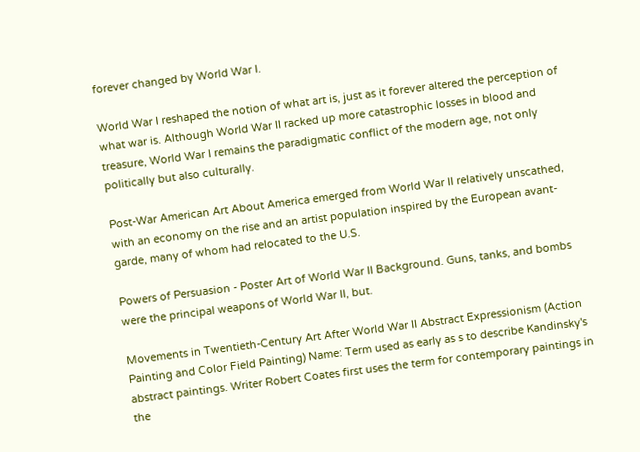forever changed by World War I.

World War I reshaped the notion of what art is, just as it forever altered the perception of what war is. Although World War II racked up more catastrophic losses in blood and treasure, World War I remains the paradigmatic conflict of the modern age, not only politically but also culturally.

Post-War American Art About America emerged from World War II relatively unscathed, with an economy on the rise and an artist population inspired by the European avant-garde, many of whom had relocated to the U.S.

Powers of Persuasion - Poster Art of World War II Background. Guns, tanks, and bombs were the principal weapons of World War II, but.

Movements in Twentieth-Century Art After World War II Abstract Expressionism (Action Painting and Color Field Painting) Name: Term used as early as s to describe Kandinsky's abstract paintings. Writer Robert Coates first uses the term for contemporary paintings in the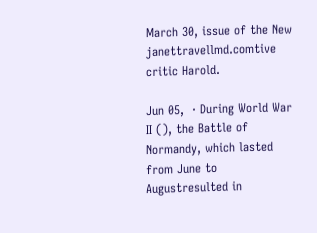March 30, issue of the New janettravellmd.comtive critic Harold.

Jun 05,  · During World War II (), the Battle of Normandy, which lasted from June to Augustresulted in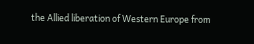the Allied liberation of Western Europe from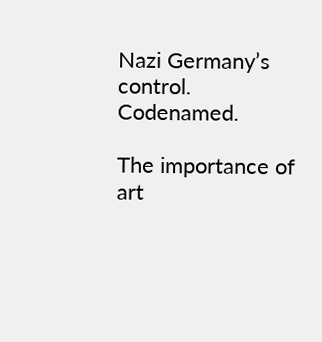Nazi Germany’s control. Codenamed.

The importance of art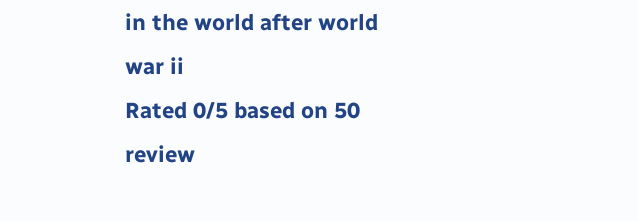in the world after world war ii
Rated 0/5 based on 50 review